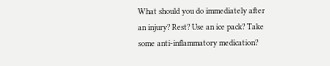What should you do immediately after an injury? Rest? Use an ice pack? Take some anti-inflammatory medication?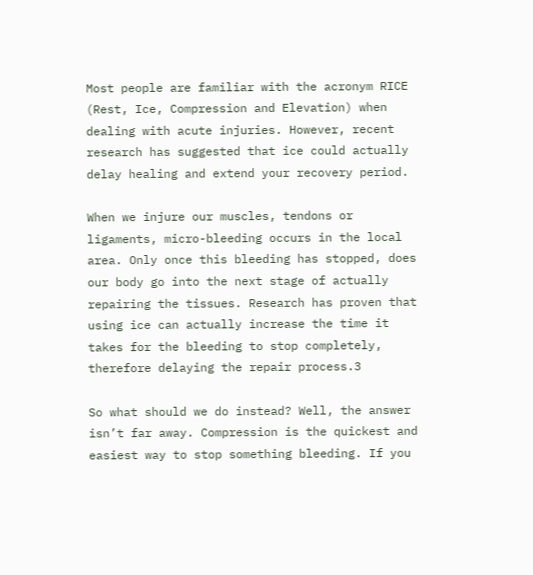Most people are familiar with the acronym RICE (Rest, Ice, Compression and Elevation) when dealing with acute injuries. However, recent research has suggested that ice could actually delay healing and extend your recovery period.

When we injure our muscles, tendons or ligaments, micro-bleeding occurs in the local area. Only once this bleeding has stopped, does our body go into the next stage of actually repairing the tissues. Research has proven that using ice can actually increase the time it takes for the bleeding to stop completely, therefore delaying the repair process.3

So what should we do instead? Well, the answer isn’t far away. Compression is the quickest and easiest way to stop something bleeding. If you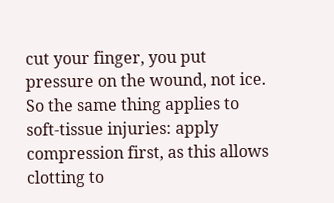cut your finger, you put pressure on the wound, not ice. So the same thing applies to soft-tissue injuries: apply compression first, as this allows clotting to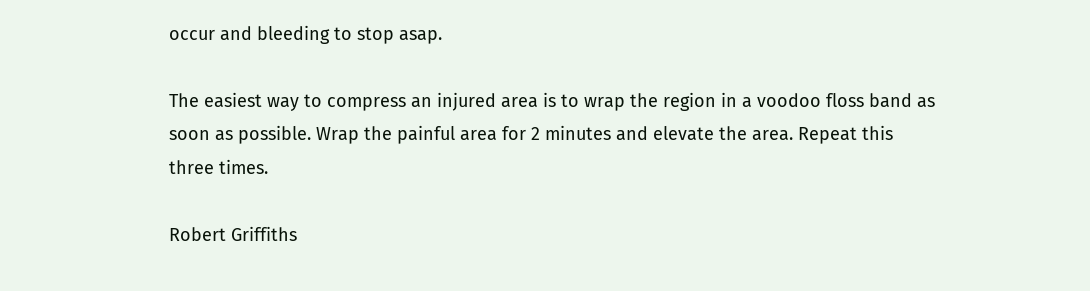occur and bleeding to stop asap.

The easiest way to compress an injured area is to wrap the region in a voodoo floss band as soon as possible. Wrap the painful area for 2 minutes and elevate the area. Repeat this three times.

Robert Griffiths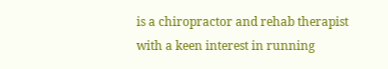is a chiropractor and rehab therapist with a keen interest in running